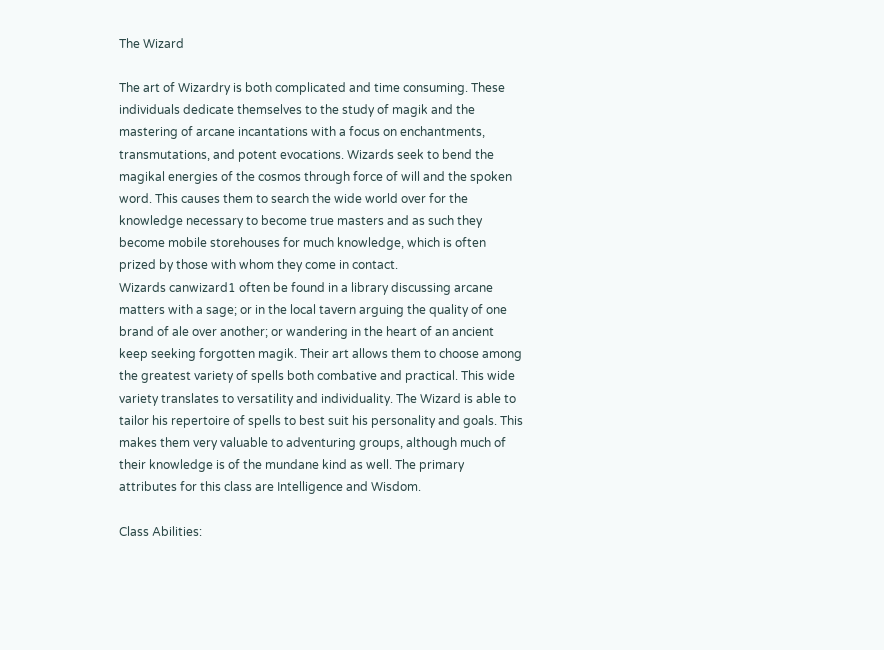The Wizard

The art of Wizardry is both complicated and time consuming. These individuals dedicate themselves to the study of magik and the mastering of arcane incantations with a focus on enchantments, transmutations, and potent evocations. Wizards seek to bend the magikal energies of the cosmos through force of will and the spoken word. This causes them to search the wide world over for the knowledge necessary to become true masters and as such they become mobile storehouses for much knowledge, which is often prized by those with whom they come in contact.
Wizards canwizard1 often be found in a library discussing arcane matters with a sage; or in the local tavern arguing the quality of one brand of ale over another; or wandering in the heart of an ancient keep seeking forgotten magik. Their art allows them to choose among the greatest variety of spells both combative and practical. This wide variety translates to versatility and individuality. The Wizard is able to tailor his repertoire of spells to best suit his personality and goals. This makes them very valuable to adventuring groups, although much of their knowledge is of the mundane kind as well. The primary attributes for this class are Intelligence and Wisdom.

Class Abilities: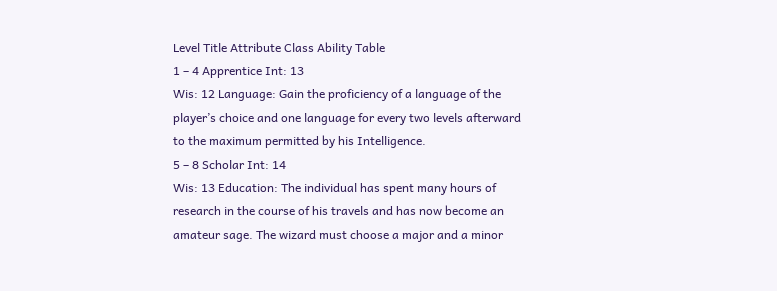Level Title Attribute Class Ability Table
1 – 4 Apprentice Int: 13
Wis: 12 Language: Gain the proficiency of a language of the player’s choice and one language for every two levels afterward to the maximum permitted by his Intelligence.
5 – 8 Scholar Int: 14
Wis: 13 Education: The individual has spent many hours of research in the course of his travels and has now become an amateur sage. The wizard must choose a major and a minor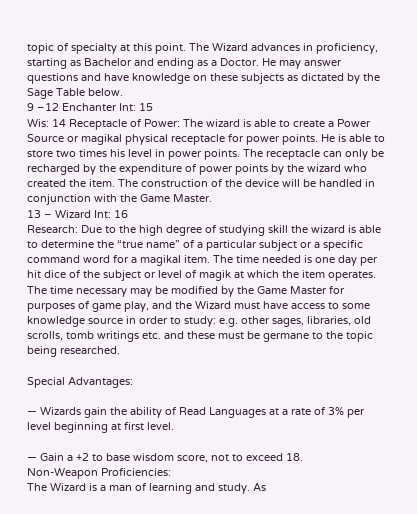topic of specialty at this point. The Wizard advances in proficiency, starting as Bachelor and ending as a Doctor. He may answer questions and have knowledge on these subjects as dictated by the Sage Table below.
9 –12 Enchanter Int: 15
Wis: 14 Receptacle of Power: The wizard is able to create a Power Source or magikal physical receptacle for power points. He is able to store two times his level in power points. The receptacle can only be recharged by the expenditure of power points by the wizard who created the item. The construction of the device will be handled in conjunction with the Game Master.
13 – Wizard Int: 16
Research: Due to the high degree of studying skill the wizard is able to determine the “true name” of a particular subject or a specific command word for a magikal item. The time needed is one day per hit dice of the subject or level of magik at which the item operates. The time necessary may be modified by the Game Master for purposes of game play, and the Wizard must have access to some knowledge source in order to study: e.g. other sages, libraries, old scrolls, tomb writings etc. and these must be germane to the topic being researched.

Special Advantages:

— Wizards gain the ability of Read Languages at a rate of 3% per level beginning at first level.

— Gain a +2 to base wisdom score, not to exceed 18.
Non-Weapon Proficiencies:
The Wizard is a man of learning and study. As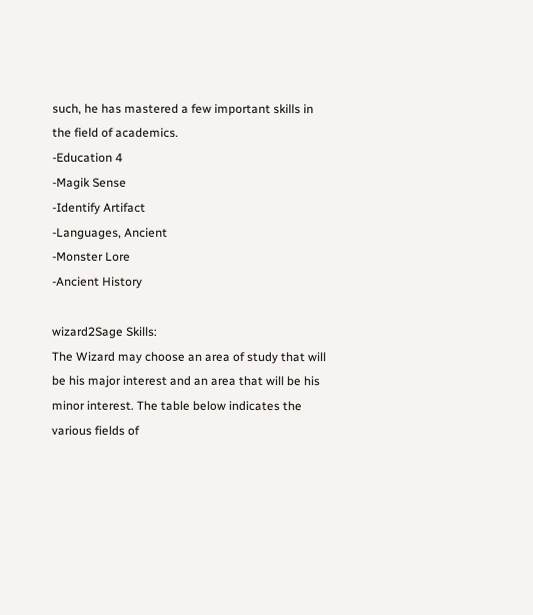such, he has mastered a few important skills in the field of academics.
-Education 4
-Magik Sense
-Identify Artifact
-Languages, Ancient
-Monster Lore
-Ancient History

wizard2Sage Skills:
The Wizard may choose an area of study that will be his major interest and an area that will be his minor interest. The table below indicates the various fields of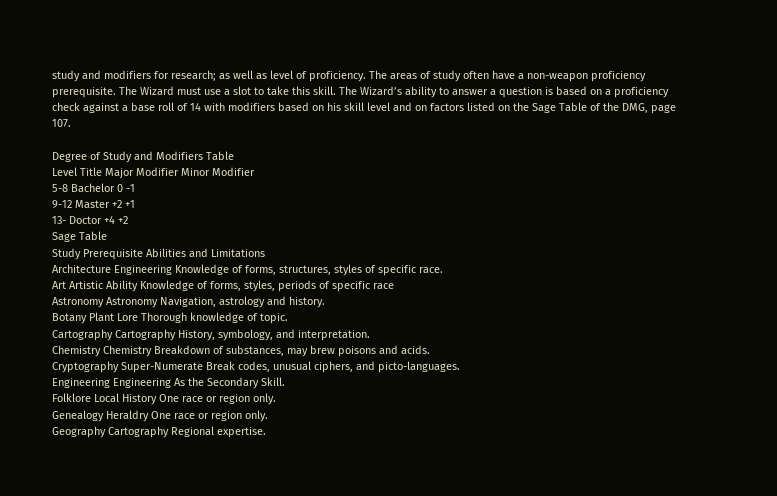study and modifiers for research; as well as level of proficiency. The areas of study often have a non-weapon proficiency prerequisite. The Wizard must use a slot to take this skill. The Wizard’s ability to answer a question is based on a proficiency check against a base roll of 14 with modifiers based on his skill level and on factors listed on the Sage Table of the DMG, page 107.

Degree of Study and Modifiers Table
Level Title Major Modifier Minor Modifier
5-8 Bachelor 0 -1
9-12 Master +2 +1
13- Doctor +4 +2
Sage Table
Study Prerequisite Abilities and Limitations
Architecture Engineering Knowledge of forms, structures, styles of specific race.
Art Artistic Ability Knowledge of forms, styles, periods of specific race
Astronomy Astronomy Navigation, astrology and history.
Botany Plant Lore Thorough knowledge of topic.
Cartography Cartography History, symbology, and interpretation.
Chemistry Chemistry Breakdown of substances, may brew poisons and acids.
Cryptography Super-Numerate Break codes, unusual ciphers, and picto-languages.
Engineering Engineering As the Secondary Skill.
Folklore Local History One race or region only.
Genealogy Heraldry One race or region only.
Geography Cartography Regional expertise.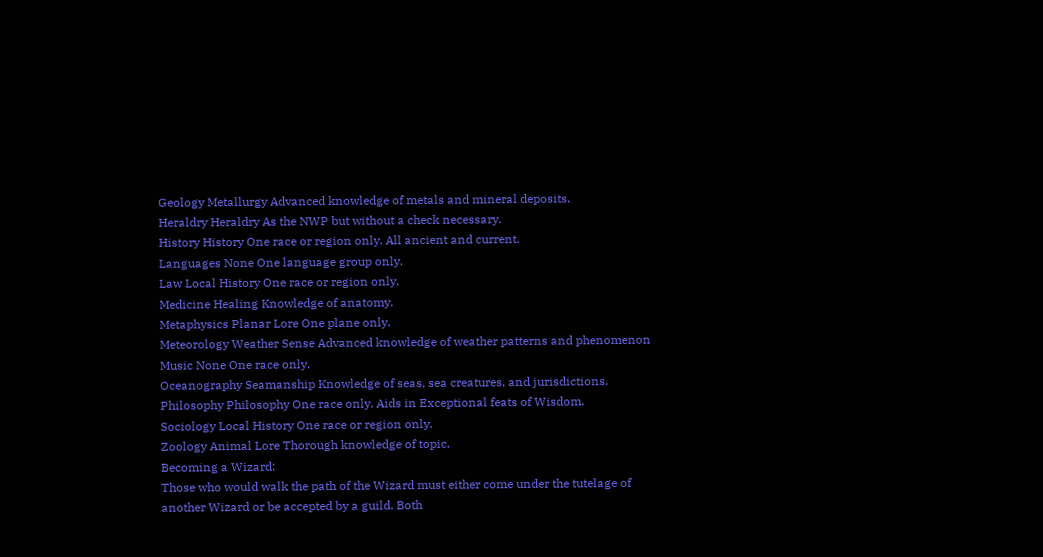Geology Metallurgy Advanced knowledge of metals and mineral deposits.
Heraldry Heraldry As the NWP but without a check necessary.
History History One race or region only. All ancient and current.
Languages None One language group only.
Law Local History One race or region only.
Medicine Healing Knowledge of anatomy.
Metaphysics Planar Lore One plane only.
Meteorology Weather Sense Advanced knowledge of weather patterns and phenomenon
Music None One race only.
Oceanography Seamanship Knowledge of seas, sea creatures, and jurisdictions.
Philosophy Philosophy One race only. Aids in Exceptional feats of Wisdom.
Sociology Local History One race or region only.
Zoology Animal Lore Thorough knowledge of topic.
Becoming a Wizard:
Those who would walk the path of the Wizard must either come under the tutelage of another Wizard or be accepted by a guild. Both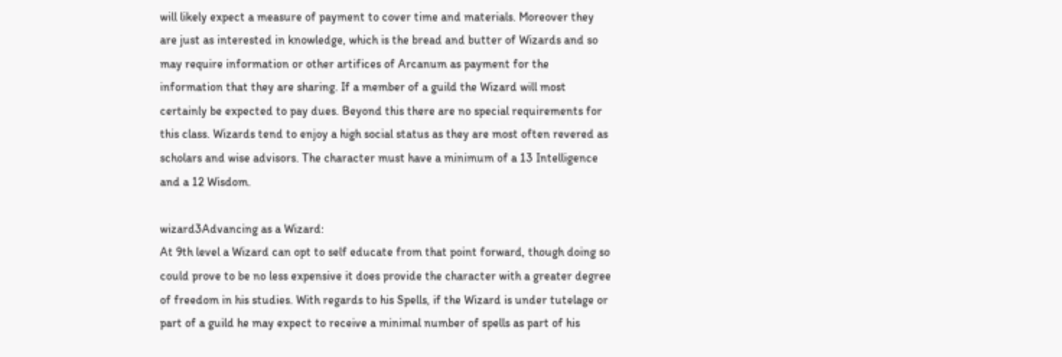will likely expect a measure of payment to cover time and materials. Moreover they are just as interested in knowledge, which is the bread and butter of Wizards and so may require information or other artifices of Arcanum as payment for the information that they are sharing. If a member of a guild the Wizard will most certainly be expected to pay dues. Beyond this there are no special requirements for this class. Wizards tend to enjoy a high social status as they are most often revered as scholars and wise advisors. The character must have a minimum of a 13 Intelligence and a 12 Wisdom.

wizard3Advancing as a Wizard:
At 9th level a Wizard can opt to self educate from that point forward, though doing so could prove to be no less expensive it does provide the character with a greater degree of freedom in his studies. With regards to his Spells, if the Wizard is under tutelage or part of a guild he may expect to receive a minimal number of spells as part of his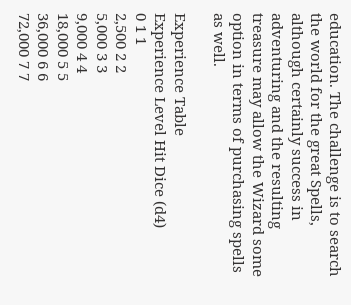education. The challenge is to search the world for the great Spells, although certainly success in adventuring and the resulting treasure may allow the Wizard some option in terms of purchasing spells as well.

Experience Table
Experience Level Hit Dice (d4)
0 1 1
2,500 2 2
5,000 3 3
9,000 4 4
18,000 5 5
36,000 6 6
72,000 7 7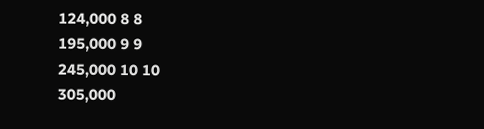124,000 8 8
195,000 9 9
245,000 10 10
305,000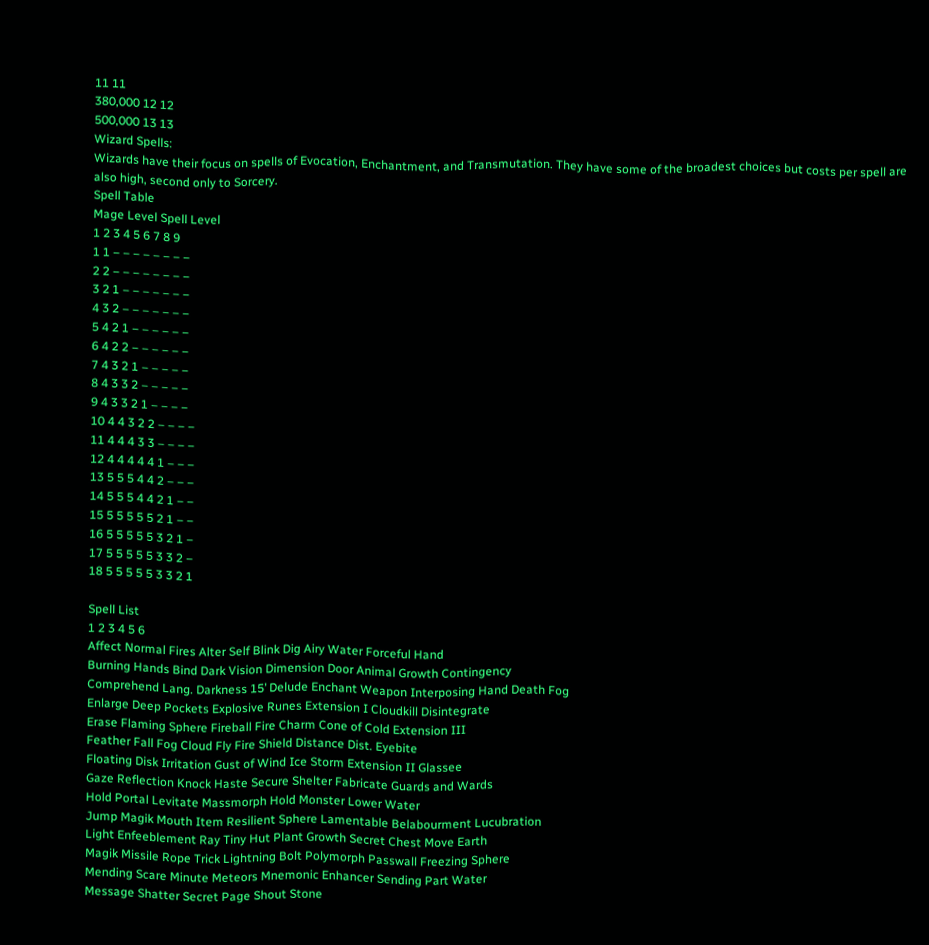11 11
380,000 12 12
500,000 13 13
Wizard Spells:
Wizards have their focus on spells of Evocation, Enchantment, and Transmutation. They have some of the broadest choices but costs per spell are also high, second only to Sorcery.
Spell Table
Mage Level Spell Level
1 2 3 4 5 6 7 8 9
1 1 – – – – – – – –
2 2 – – – – – – – –
3 2 1 – – – – – – –
4 3 2 – – – – – – –
5 4 2 1 – – – – – –
6 4 2 2 – – – – – –
7 4 3 2 1 – – – – –
8 4 3 3 2 – – – – –
9 4 3 3 2 1 – – – –
10 4 4 3 2 2 – – – –
11 4 4 4 3 3 – – – –
12 4 4 4 4 4 1 – – –
13 5 5 5 4 4 2 – – –
14 5 5 5 4 4 2 1 – –
15 5 5 5 5 5 2 1 – –
16 5 5 5 5 5 3 2 1 –
17 5 5 5 5 5 3 3 2 –
18 5 5 5 5 5 3 3 2 1

Spell List
1 2 3 4 5 6
Affect Normal Fires Alter Self Blink Dig Airy Water Forceful Hand
Burning Hands Bind Dark Vision Dimension Door Animal Growth Contingency
Comprehend Lang. Darkness 15’ Delude Enchant Weapon Interposing Hand Death Fog
Enlarge Deep Pockets Explosive Runes Extension I Cloudkill Disintegrate
Erase Flaming Sphere Fireball Fire Charm Cone of Cold Extension III
Feather Fall Fog Cloud Fly Fire Shield Distance Dist. Eyebite
Floating Disk Irritation Gust of Wind Ice Storm Extension II Glassee
Gaze Reflection Knock Haste Secure Shelter Fabricate Guards and Wards
Hold Portal Levitate Massmorph Hold Monster Lower Water
Jump Magik Mouth Item Resilient Sphere Lamentable Belabourment Lucubration
Light Enfeeblement Ray Tiny Hut Plant Growth Secret Chest Move Earth
Magik Missile Rope Trick Lightning Bolt Polymorph Passwall Freezing Sphere
Mending Scare Minute Meteors Mnemonic Enhancer Sending Part Water
Message Shatter Secret Page Shout Stone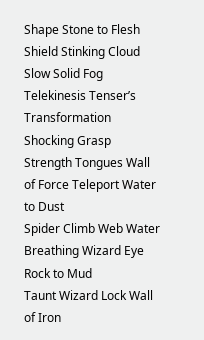Shape Stone to Flesh
Shield Stinking Cloud Slow Solid Fog Telekinesis Tenser’s Transformation
Shocking Grasp Strength Tongues Wall of Force Teleport Water to Dust
Spider Climb Web Water Breathing Wizard Eye Rock to Mud
Taunt Wizard Lock Wall of Iron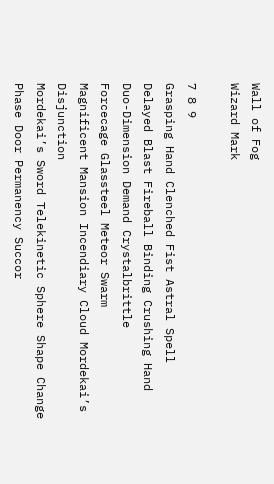Wall of Fog
Wizard Mark

7 8 9
Grasping Hand Clenched Fist Astral Spell
Delayed Blast Fireball Binding Crushing Hand
Duo-Dimension Demand Crystalbrittle
Forcecage Glassteel Meteor Swarm
Magnificent Mansion Incendiary Cloud Mordekai’s Disjunction
Mordekai’s Sword Telekinetic Sphere Shape Change
Phase Door Permanency Succor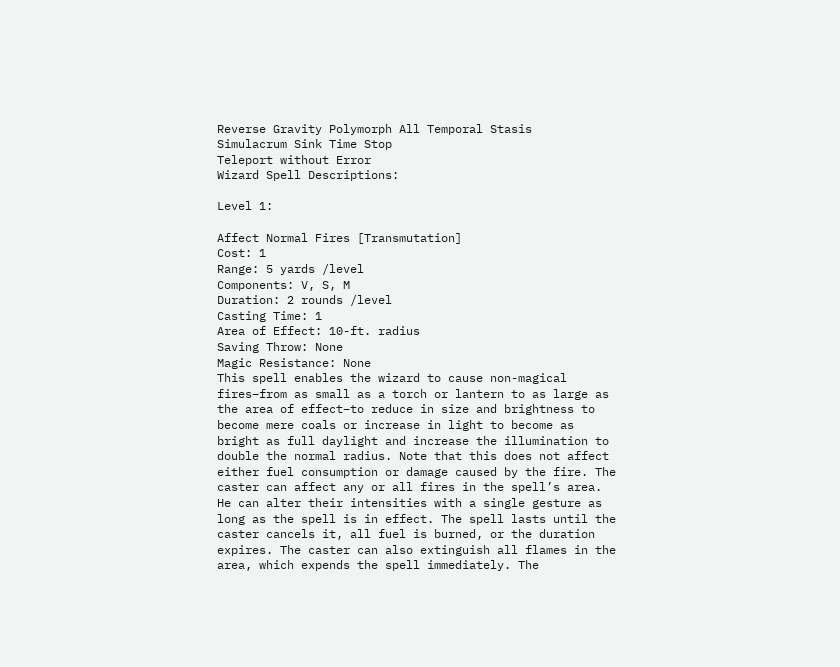Reverse Gravity Polymorph All Temporal Stasis
Simulacrum Sink Time Stop
Teleport without Error
Wizard Spell Descriptions:

Level 1:

Affect Normal Fires [Transmutation]
Cost: 1
Range: 5 yards /level
Components: V, S, M
Duration: 2 rounds /level
Casting Time: 1
Area of Effect: 10-ft. radius
Saving Throw: None
Magic Resistance: None
This spell enables the wizard to cause non-magical fires–from as small as a torch or lantern to as large as the area of effect–to reduce in size and brightness to become mere coals or increase in light to become as bright as full daylight and increase the illumination to double the normal radius. Note that this does not affect either fuel consumption or damage caused by the fire. The caster can affect any or all fires in the spell’s area. He can alter their intensities with a single gesture as long as the spell is in effect. The spell lasts until the caster cancels it, all fuel is burned, or the duration expires. The caster can also extinguish all flames in the area, which expends the spell immediately. The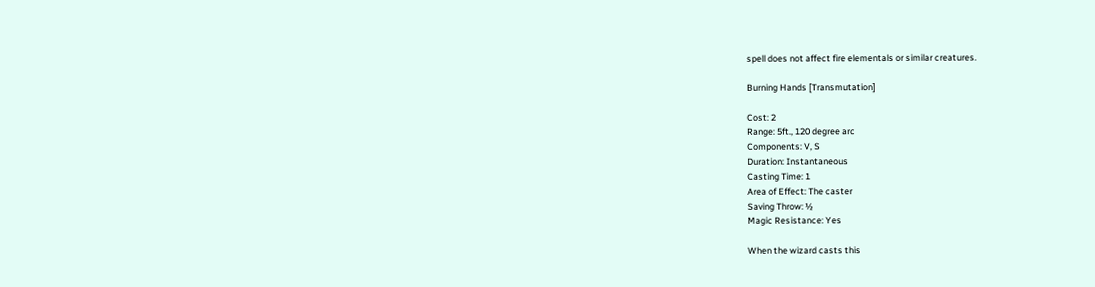spell does not affect fire elementals or similar creatures.

Burning Hands [Transmutation]

Cost: 2
Range: 5ft., 120 degree arc
Components: V, S
Duration: Instantaneous
Casting Time: 1
Area of Effect: The caster
Saving Throw: ½
Magic Resistance: Yes

When the wizard casts this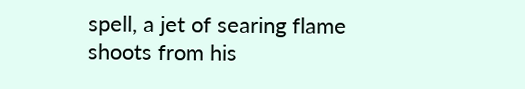spell, a jet of searing flame shoots from his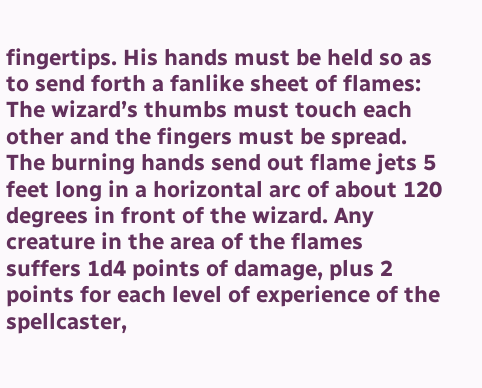fingertips. His hands must be held so as to send forth a fanlike sheet of flames: The wizard’s thumbs must touch each other and the fingers must be spread. The burning hands send out flame jets 5 feet long in a horizontal arc of about 120 degrees in front of the wizard. Any creature in the area of the flames suffers 1d4 points of damage, plus 2 points for each level of experience of the spellcaster,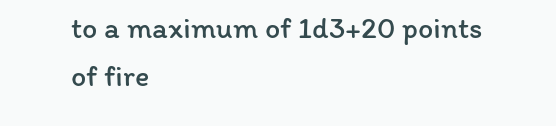to a maximum of 1d3+20 points of fire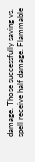damage. Those successfully saving vs. spell receive half damage. Flammable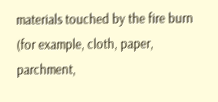materials touched by the fire burn (for example, cloth, paper, parchment,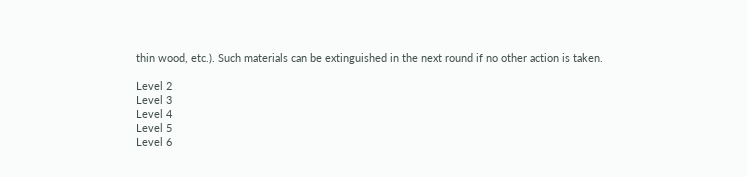thin wood, etc.). Such materials can be extinguished in the next round if no other action is taken.

Level 2
Level 3
Level 4
Level 5
Level 6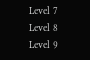Level 7
Level 8
Level 9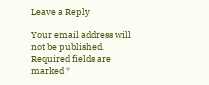Leave a Reply

Your email address will not be published. Required fields are marked *